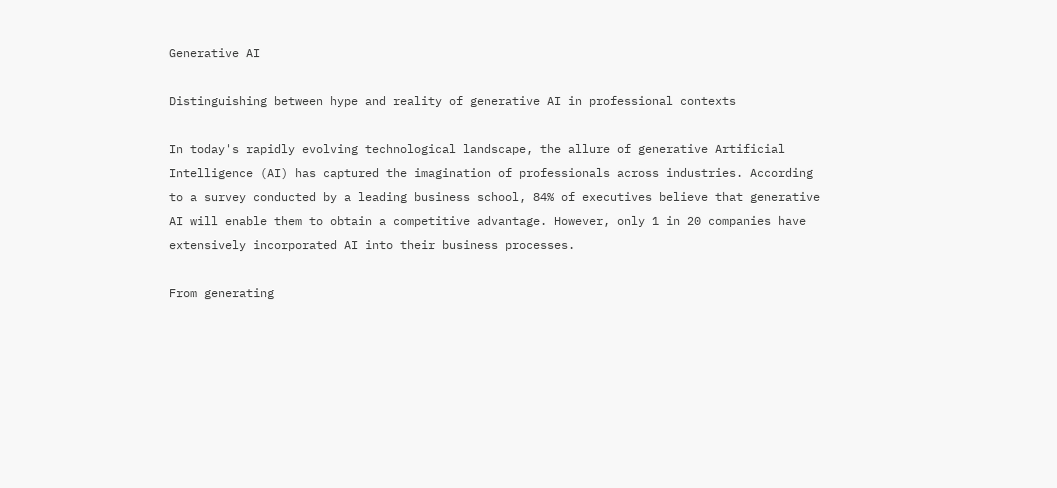Generative AI

Distinguishing between hype and reality of generative AI in professional contexts

In today's rapidly evolving technological landscape, the allure of generative Artificial Intelligence (AI) has captured the imagination of professionals across industries. According to a survey conducted by a leading business school, 84% of executives believe that generative AI will enable them to obtain a competitive advantage. However, only 1 in 20 companies have extensively incorporated AI into their business processes.

From generating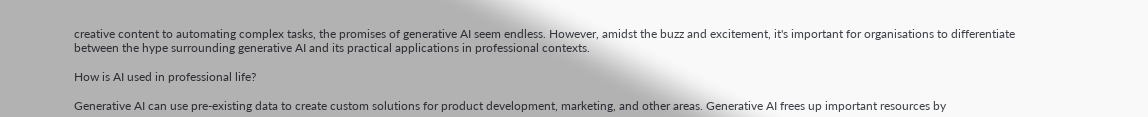creative content to automating complex tasks, the promises of generative AI seem endless. However, amidst the buzz and excitement, it's important for organisations to differentiate between the hype surrounding generative AI and its practical applications in professional contexts.

How is AI used in professional life?

Generative AI can use pre-existing data to create custom solutions for product development, marketing, and other areas. Generative AI frees up important resources by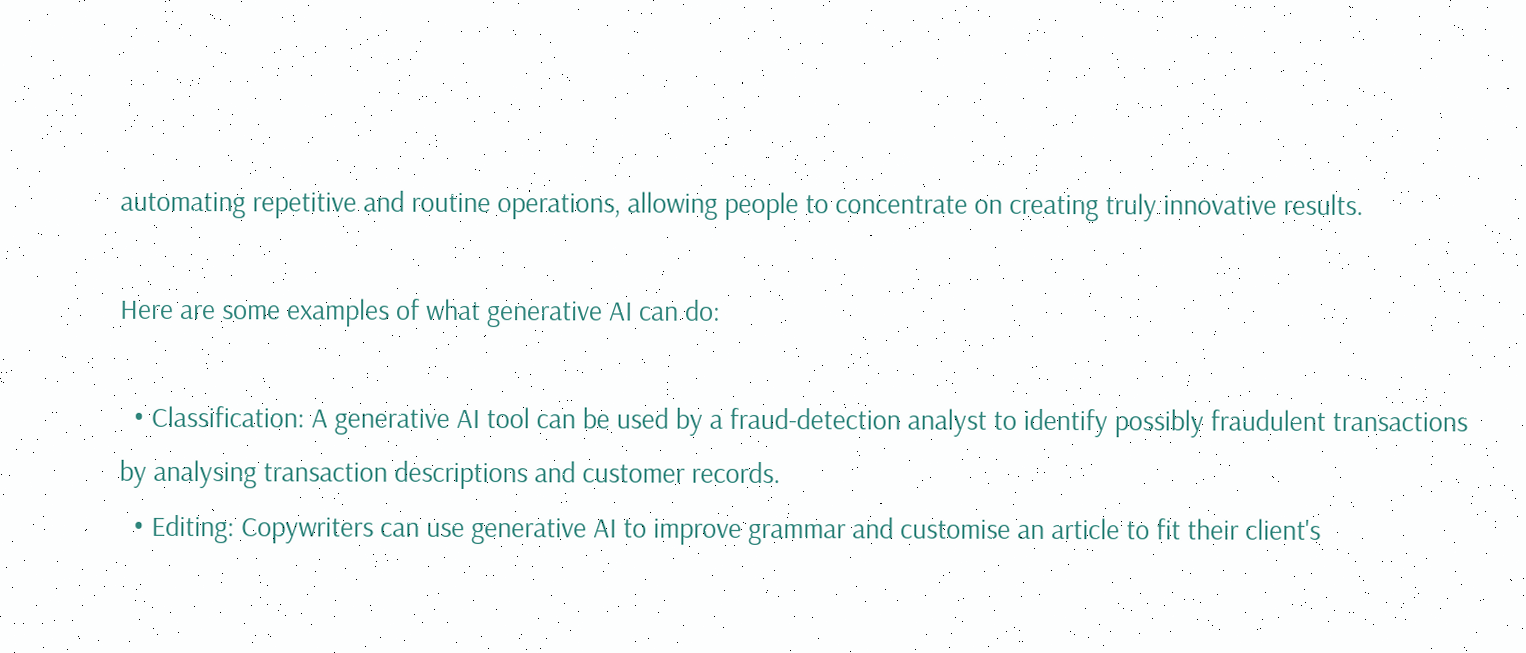automating repetitive and routine operations, allowing people to concentrate on creating truly innovative results.

Here are some examples of what generative AI can do:

  • Classification: A generative AI tool can be used by a fraud-detection analyst to identify possibly fraudulent transactions by analysing transaction descriptions and customer records.
  • Editing: Copywriters can use generative AI to improve grammar and customise an article to fit their client's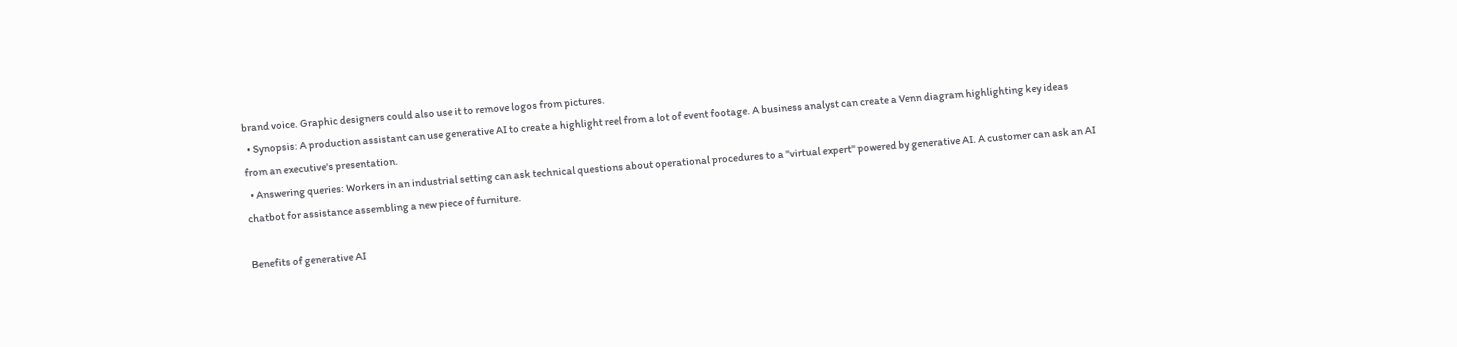brand voice. Graphic designers could also use it to remove logos from pictures.
  • Synopsis: A production assistant can use generative AI to create a highlight reel from a lot of event footage. A business analyst can create a Venn diagram highlighting key ideas from an executive's presentation.
  • Answering queries: Workers in an industrial setting can ask technical questions about operational procedures to a "virtual expert" powered by generative AI. A customer can ask an AI chatbot for assistance assembling a new piece of furniture.

Benefits of generative AI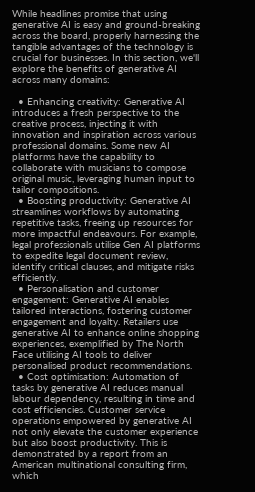While headlines promise that using generative AI is easy and ground-breaking across the board, properly harnessing the tangible advantages of the technology is crucial for businesses. In this section, we'll explore the benefits of generative AI across many domains:

  • Enhancing creativity: Generative AI introduces a fresh perspective to the creative process, injecting it with innovation and inspiration across various professional domains. Some new AI platforms have the capability to collaborate with musicians to compose original music, leveraging human input to tailor compositions.
  • Boosting productivity: Generative AI streamlines workflows by automating repetitive tasks, freeing up resources for more impactful endeavours. For example, legal professionals utilise Gen AI platforms to expedite legal document review, identify critical clauses, and mitigate risks efficiently.
  • Personalisation and customer engagement: Generative AI enables tailored interactions, fostering customer engagement and loyalty. Retailers use generative AI to enhance online shopping experiences, exemplified by The North Face utilising AI tools to deliver personalised product recommendations.
  • Cost optimisation: Automation of tasks by generative AI reduces manual labour dependency, resulting in time and cost efficiencies. Customer service operations empowered by generative AI not only elevate the customer experience but also boost productivity. This is demonstrated by a report from an American multinational consulting firm, which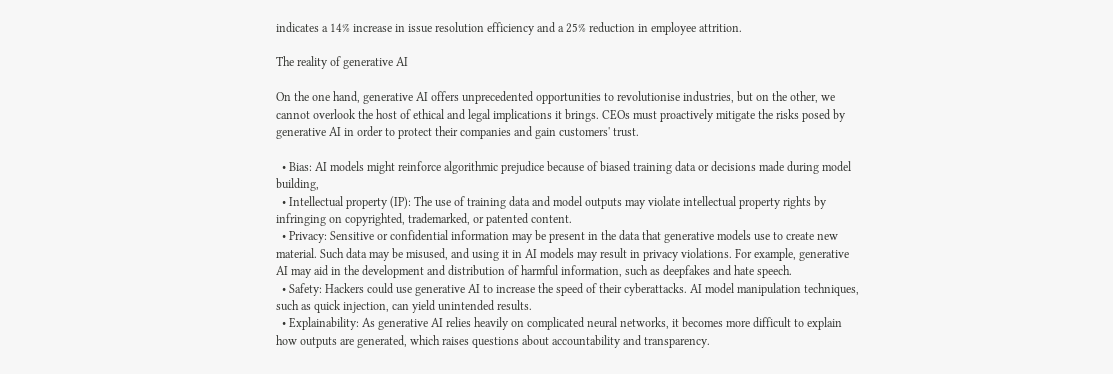indicates a 14% increase in issue resolution efficiency and a 25% reduction in employee attrition.

The reality of generative AI

On the one hand, generative AI offers unprecedented opportunities to revolutionise industries, but on the other, we cannot overlook the host of ethical and legal implications it brings. CEOs must proactively mitigate the risks posed by generative AI in order to protect their companies and gain customers' trust.

  • Bias: AI models might reinforce algorithmic prejudice because of biased training data or decisions made during model building,
  • Intellectual property (IP): The use of training data and model outputs may violate intellectual property rights by infringing on copyrighted, trademarked, or patented content.
  • Privacy: Sensitive or confidential information may be present in the data that generative models use to create new material. Such data may be misused, and using it in AI models may result in privacy violations. For example, generative AI may aid in the development and distribution of harmful information, such as deepfakes and hate speech.
  • Safety: Hackers could use generative AI to increase the speed of their cyberattacks. AI model manipulation techniques, such as quick injection, can yield unintended results.
  • Explainability: As generative AI relies heavily on complicated neural networks, it becomes more difficult to explain how outputs are generated, which raises questions about accountability and transparency.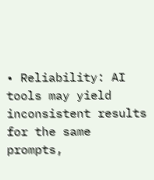• Reliability: AI tools may yield inconsistent results for the same prompts,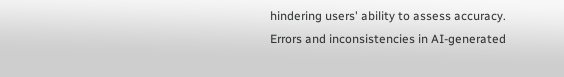hindering users' ability to assess accuracy. Errors and inconsistencies in AI-generated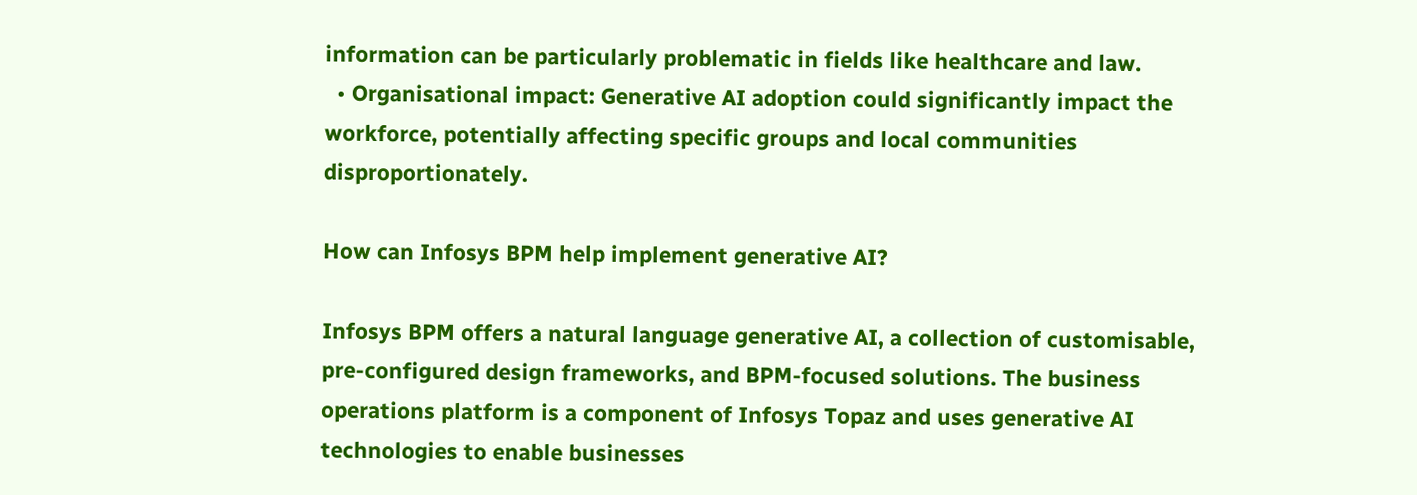information can be particularly problematic in fields like healthcare and law.
  • Organisational impact: Generative AI adoption could significantly impact the workforce, potentially affecting specific groups and local communities disproportionately.

How can Infosys BPM help implement generative AI?

Infosys BPM offers a natural language generative AI, a collection of customisable, pre-configured design frameworks, and BPM-focused solutions. The business operations platform is a component of Infosys Topaz and uses generative AI technologies to enable businesses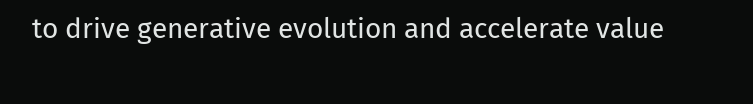to drive generative evolution and accelerate value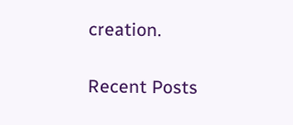creation.

Recent Posts